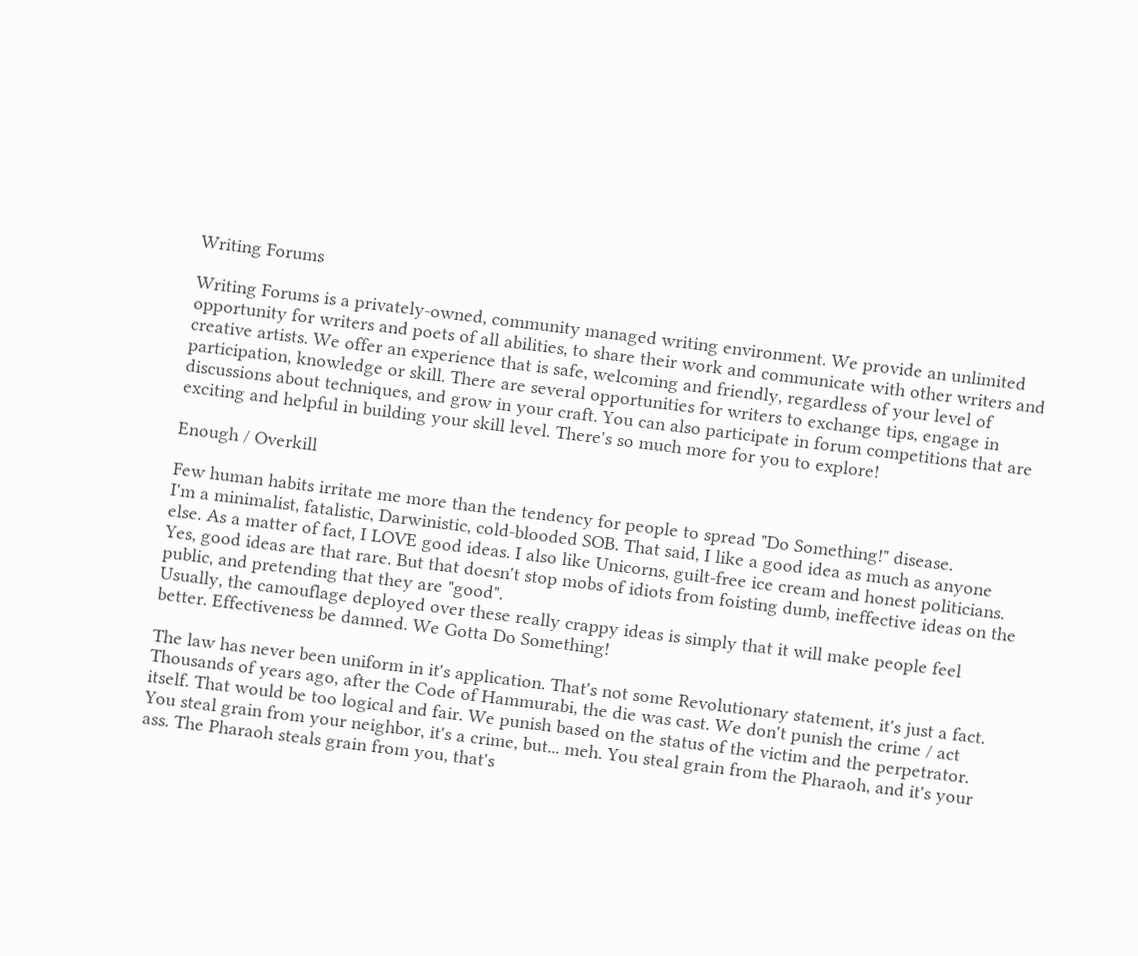Writing Forums

Writing Forums is a privately-owned, community managed writing environment. We provide an unlimited opportunity for writers and poets of all abilities, to share their work and communicate with other writers and creative artists. We offer an experience that is safe, welcoming and friendly, regardless of your level of participation, knowledge or skill. There are several opportunities for writers to exchange tips, engage in discussions about techniques, and grow in your craft. You can also participate in forum competitions that are exciting and helpful in building your skill level. There's so much more for you to explore!

Enough / Overkill

Few human habits irritate me more than the tendency for people to spread "Do Something!" disease.
I'm a minimalist, fatalistic, Darwinistic, cold-blooded SOB. That said, I like a good idea as much as anyone else. As a matter of fact, I LOVE good ideas. I also like Unicorns, guilt-free ice cream and honest politicians.
Yes, good ideas are that rare. But that doesn't stop mobs of idiots from foisting dumb, ineffective ideas on the public, and pretending that they are "good".
Usually, the camouflage deployed over these really crappy ideas is simply that it will make people feel better. Effectiveness be damned. We Gotta Do Something!

The law has never been uniform in it's application. That's not some Revolutionary statement, it's just a fact. Thousands of years ago, after the Code of Hammurabi, the die was cast. We don't punish the crime / act itself. That would be too logical and fair. We punish based on the status of the victim and the perpetrator. You steal grain from your neighbor, it's a crime, but... meh. You steal grain from the Pharaoh, and it's your ass. The Pharaoh steals grain from you, that's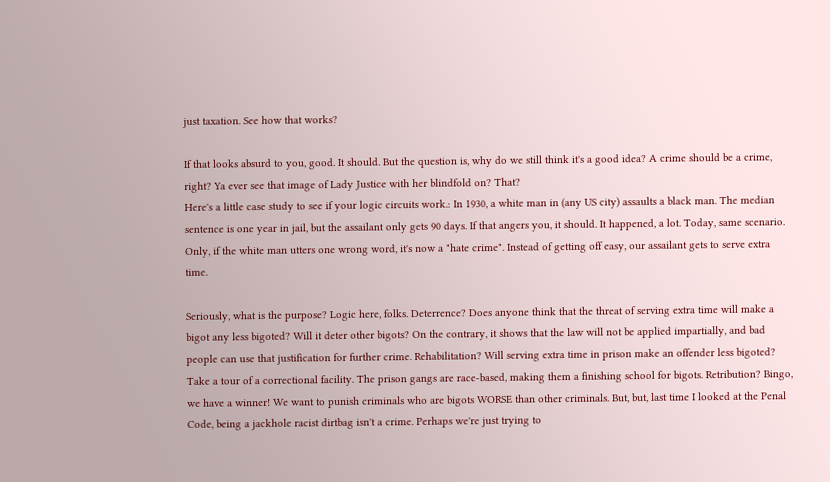just taxation. See how that works?

If that looks absurd to you, good. It should. But the question is, why do we still think it's a good idea? A crime should be a crime, right? Ya ever see that image of Lady Justice with her blindfold on? That?
Here's a little case study to see if your logic circuits work.: In 1930, a white man in (any US city) assaults a black man. The median sentence is one year in jail, but the assailant only gets 90 days. If that angers you, it should. It happened, a lot. Today, same scenario. Only, if the white man utters one wrong word, it's now a "hate crime". Instead of getting off easy, our assailant gets to serve extra time.

Seriously, what is the purpose? Logic here, folks. Deterrence? Does anyone think that the threat of serving extra time will make a bigot any less bigoted? Will it deter other bigots? On the contrary, it shows that the law will not be applied impartially, and bad people can use that justification for further crime. Rehabilitation? Will serving extra time in prison make an offender less bigoted? Take a tour of a correctional facility. The prison gangs are race-based, making them a finishing school for bigots. Retribution? Bingo, we have a winner! We want to punish criminals who are bigots WORSE than other criminals. But, but, last time I looked at the Penal Code, being a jackhole racist dirtbag isn't a crime. Perhaps we're just trying to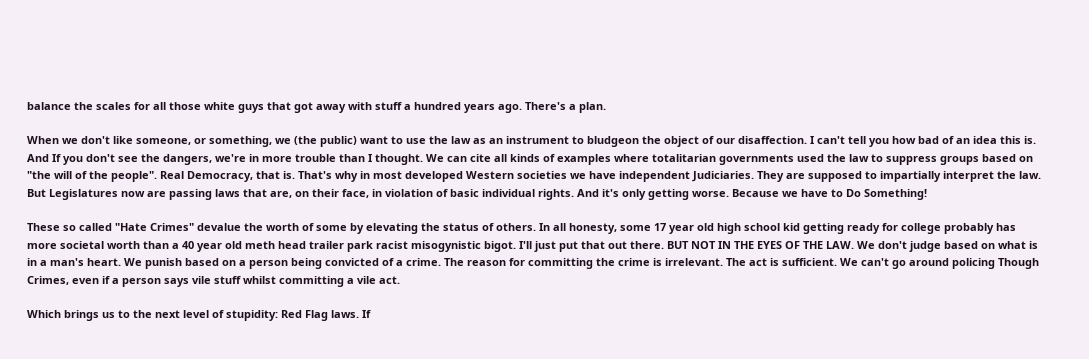balance the scales for all those white guys that got away with stuff a hundred years ago. There's a plan.

When we don't like someone, or something, we (the public) want to use the law as an instrument to bludgeon the object of our disaffection. I can't tell you how bad of an idea this is. And If you don't see the dangers, we're in more trouble than I thought. We can cite all kinds of examples where totalitarian governments used the law to suppress groups based on "the will of the people". Real Democracy, that is. That's why in most developed Western societies we have independent Judiciaries. They are supposed to impartially interpret the law. But Legislatures now are passing laws that are, on their face, in violation of basic individual rights. And it's only getting worse. Because we have to Do Something!

These so called "Hate Crimes" devalue the worth of some by elevating the status of others. In all honesty, some 17 year old high school kid getting ready for college probably has more societal worth than a 40 year old meth head trailer park racist misogynistic bigot. I'll just put that out there. BUT NOT IN THE EYES OF THE LAW. We don't judge based on what is in a man's heart. We punish based on a person being convicted of a crime. The reason for committing the crime is irrelevant. The act is sufficient. We can't go around policing Though Crimes, even if a person says vile stuff whilst committing a vile act.

Which brings us to the next level of stupidity: Red Flag laws. If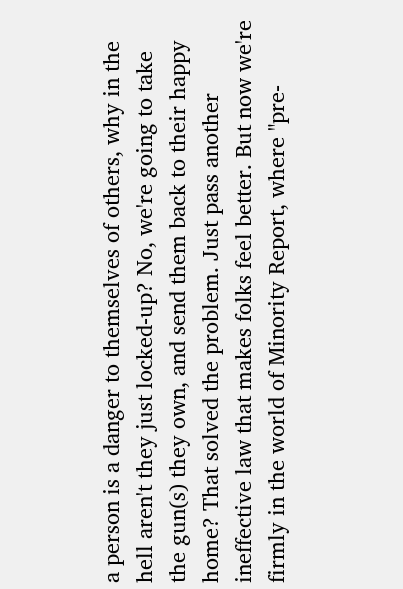a person is a danger to themselves of others, why in the hell aren't they just locked-up? No, we're going to take the gun(s) they own, and send them back to their happy home? That solved the problem. Just pass another ineffective law that makes folks feel better. But now we're firmly in the world of Minority Report, where "pre-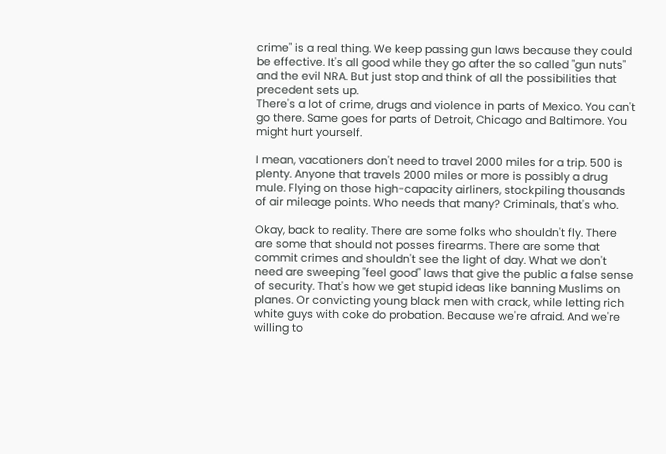crime" is a real thing. We keep passing gun laws because they could be effective. It's all good while they go after the so called "gun nuts" and the evil NRA. But just stop and think of all the possibilities that precedent sets up.
There's a lot of crime, drugs and violence in parts of Mexico. You can't go there. Same goes for parts of Detroit, Chicago and Baltimore. You might hurt yourself.

I mean, vacationers don't need to travel 2000 miles for a trip. 500 is plenty. Anyone that travels 2000 miles or more is possibly a drug mule. Flying on those high-capacity airliners, stockpiling thousands of air mileage points. Who needs that many? Criminals, that's who.

Okay, back to reality. There are some folks who shouldn't fly. There are some that should not posses firearms. There are some that commit crimes and shouldn't see the light of day. What we don't need are sweeping "feel good" laws that give the public a false sense of security. That's how we get stupid ideas like banning Muslims on planes. Or convicting young black men with crack, while letting rich white guys with coke do probation. Because we're afraid. And we're willing to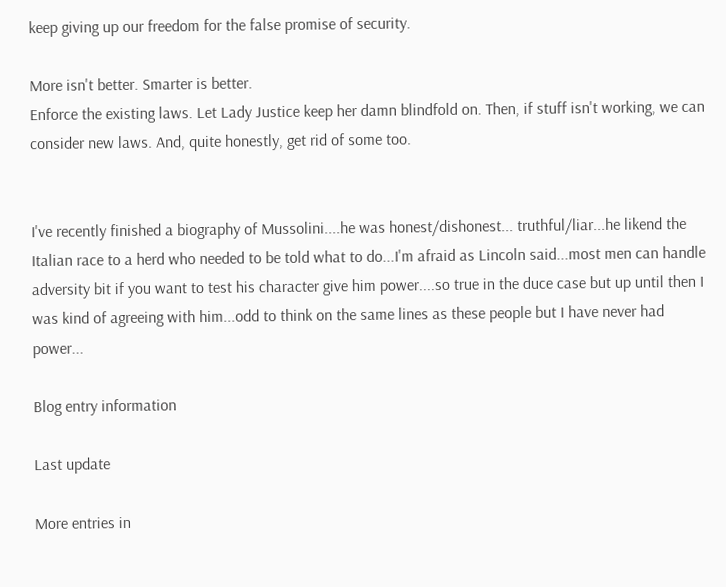keep giving up our freedom for the false promise of security.

More isn't better. Smarter is better.
Enforce the existing laws. Let Lady Justice keep her damn blindfold on. Then, if stuff isn't working, we can consider new laws. And, quite honestly, get rid of some too.


I've recently finished a biography of Mussolini....he was honest/dishonest... truthful/liar...he likend the Italian race to a herd who needed to be told what to do...I'm afraid as Lincoln said...most men can handle adversity bit if you want to test his character give him power....so true in the duce case but up until then I was kind of agreeing with him...odd to think on the same lines as these people but I have never had power...

Blog entry information

Last update

More entries in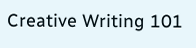Creative Writing 101